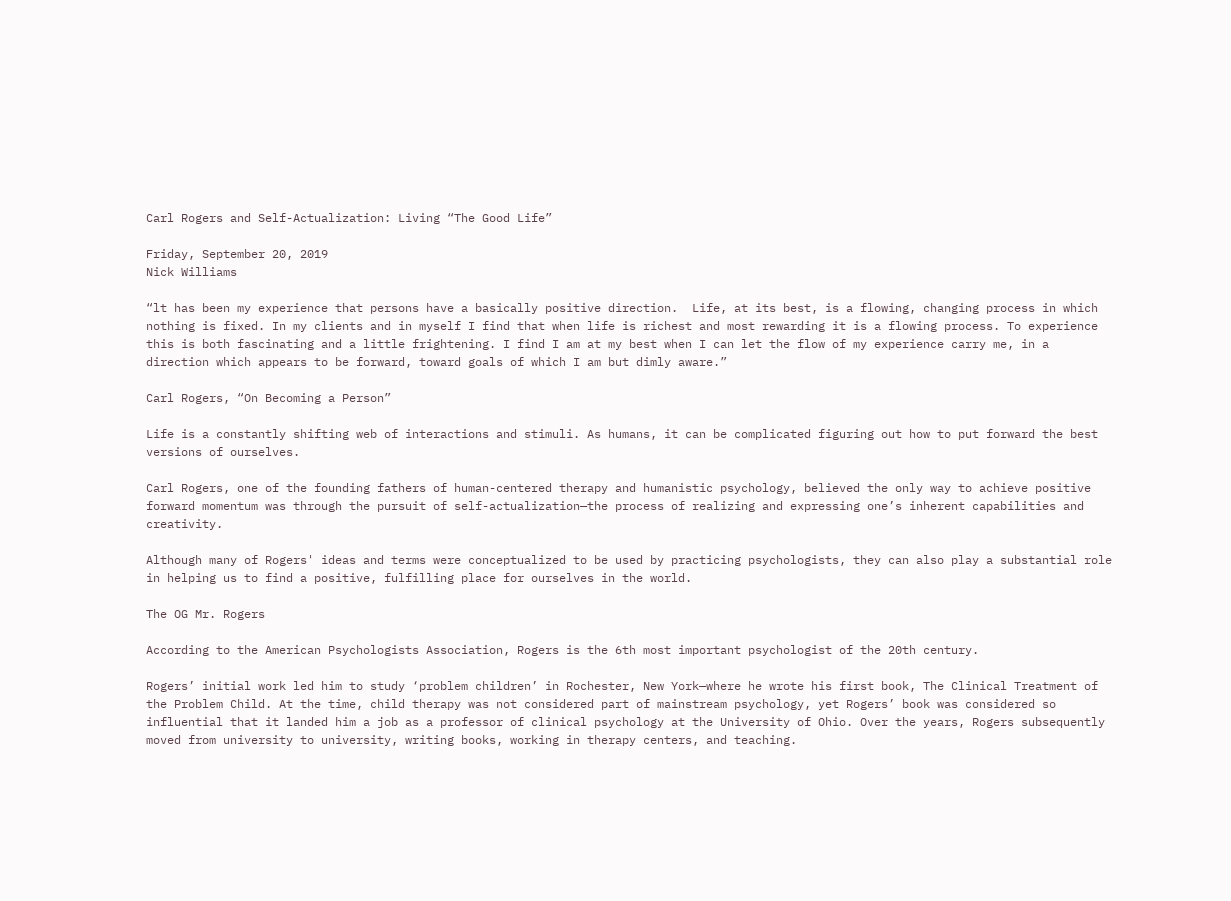Carl Rogers and Self-Actualization: Living “The Good Life”

Friday, September 20, 2019
Nick Williams

“lt has been my experience that persons have a basically positive direction.  Life, at its best, is a flowing, changing process in which nothing is fixed. In my clients and in myself I find that when life is richest and most rewarding it is a flowing process. To experience this is both fascinating and a little frightening. I find I am at my best when I can let the flow of my experience carry me, in a direction which appears to be forward, toward goals of which I am but dimly aware.”

Carl Rogers, “On Becoming a Person”

Life is a constantly shifting web of interactions and stimuli. As humans, it can be complicated figuring out how to put forward the best versions of ourselves.

Carl Rogers, one of the founding fathers of human-centered therapy and humanistic psychology, believed the only way to achieve positive forward momentum was through the pursuit of self-actualization—the process of realizing and expressing one’s inherent capabilities and creativity.

Although many of Rogers' ideas and terms were conceptualized to be used by practicing psychologists, they can also play a substantial role in helping us to find a positive, fulfilling place for ourselves in the world.

The OG Mr. Rogers

According to the American Psychologists Association, Rogers is the 6th most important psychologist of the 20th century.

Rogers’ initial work led him to study ‘problem children’ in Rochester, New York—where he wrote his first book, The Clinical Treatment of the Problem Child. At the time, child therapy was not considered part of mainstream psychology, yet Rogers’ book was considered so influential that it landed him a job as a professor of clinical psychology at the University of Ohio. Over the years, Rogers subsequently moved from university to university, writing books, working in therapy centers, and teaching.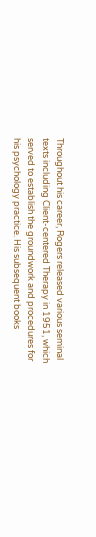Throughout his career, Rogers released various seminal texts including Client-centered Therapy in 1951, which served to establish the groundwork and procedures for his psychology practice. His subsequent books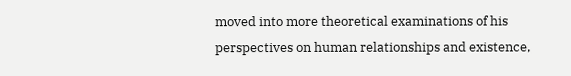moved into more theoretical examinations of his perspectives on human relationships and existence,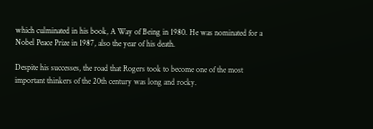which culminated in his book, A Way of Being in 1980. He was nominated for a Nobel Peace Prize in 1987, also the year of his death.

Despite his successes, the road that Rogers took to become one of the most important thinkers of the 20th century was long and rocky.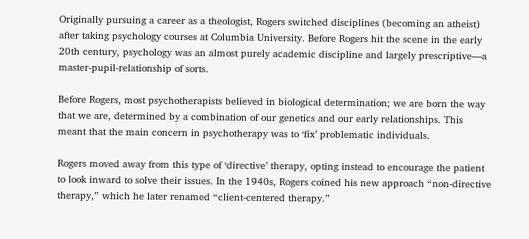Originally pursuing a career as a theologist, Rogers switched disciplines (becoming an atheist) after taking psychology courses at Columbia University. Before Rogers hit the scene in the early 20th century, psychology was an almost purely academic discipline and largely prescriptive—a master-pupil-relationship of sorts.

Before Rogers, most psychotherapists believed in biological determination; we are born the way that we are, determined by a combination of our genetics and our early relationships. This meant that the main concern in psychotherapy was to ‘fix’ problematic individuals.

Rogers moved away from this type of ‘directive’ therapy, opting instead to encourage the patient to look inward to solve their issues. In the 1940s, Rogers coined his new approach “non-directive therapy,” which he later renamed “client-centered therapy.”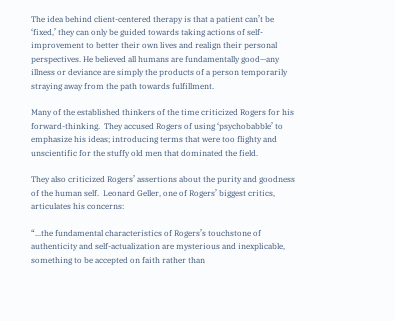The idea behind client-centered therapy is that a patient can’t be ‘fixed,’ they can only be guided towards taking actions of self-improvement to better their own lives and realign their personal perspectives. He believed all humans are fundamentally good—any illness or deviance are simply the products of a person temporarily straying away from the path towards fulfillment.

Many of the established thinkers of the time criticized Rogers for his forward-thinking.  They accused Rogers of using ‘psychobabble’ to emphasize his ideas; introducing terms that were too flighty and unscientific for the stuffy old men that dominated the field.

They also criticized Rogers’ assertions about the purity and goodness of the human self.  Leonard Geller, one of Rogers’ biggest critics, articulates his concerns:

“...the fundamental characteristics of Rogers’s touchstone of authenticity and self-actualization are mysterious and inexplicable, something to be accepted on faith rather than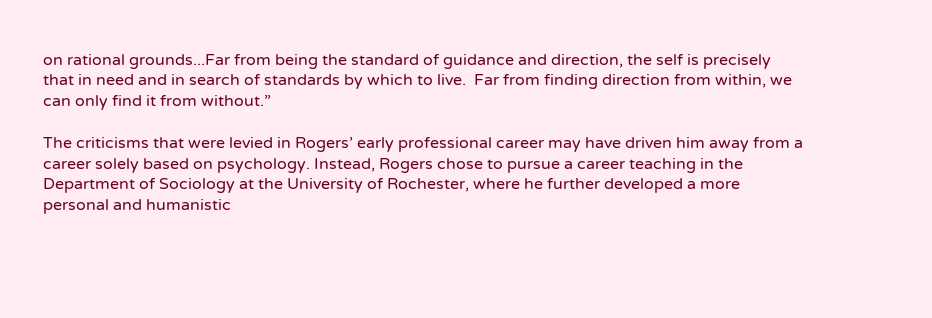on rational grounds...Far from being the standard of guidance and direction, the self is precisely that in need and in search of standards by which to live.  Far from finding direction from within, we can only find it from without.”

The criticisms that were levied in Rogers’ early professional career may have driven him away from a career solely based on psychology. Instead, Rogers chose to pursue a career teaching in the Department of Sociology at the University of Rochester, where he further developed a more personal and humanistic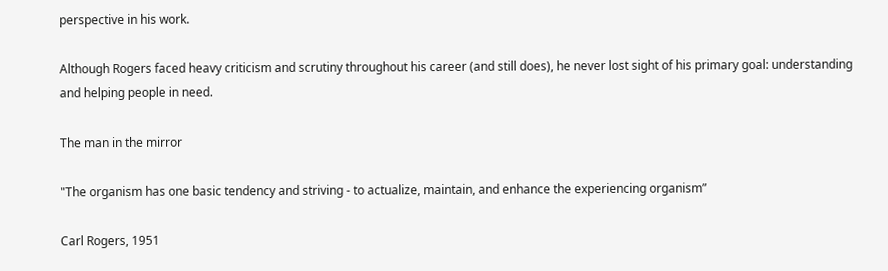perspective in his work.

Although Rogers faced heavy criticism and scrutiny throughout his career (and still does), he never lost sight of his primary goal: understanding and helping people in need.

The man in the mirror

"The organism has one basic tendency and striving - to actualize, maintain, and enhance the experiencing organism”

Carl Rogers, 1951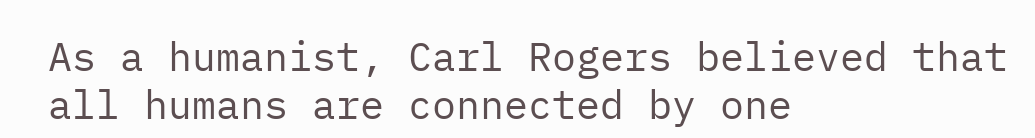As a humanist, Carl Rogers believed that all humans are connected by one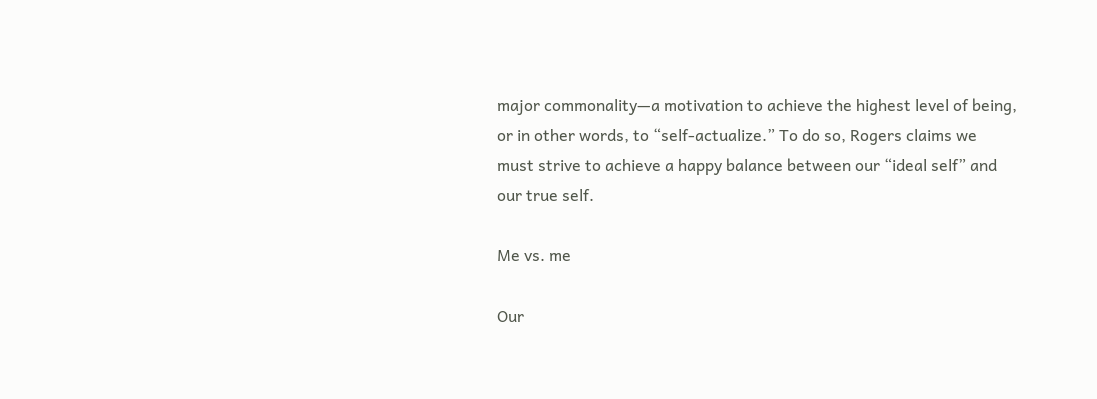major commonality—a motivation to achieve the highest level of being, or in other words, to “self-actualize.” To do so, Rogers claims we must strive to achieve a happy balance between our “ideal self” and our true self.

Me vs. me

Our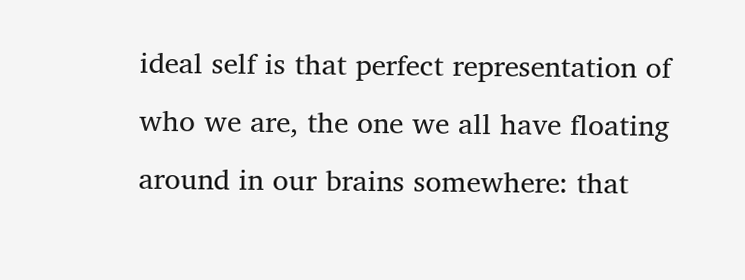ideal self is that perfect representation of who we are, the one we all have floating around in our brains somewhere: that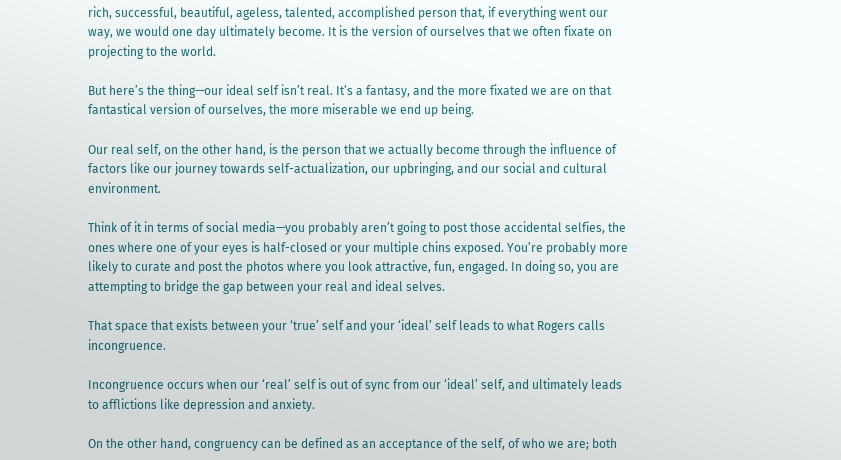rich, successful, beautiful, ageless, talented, accomplished person that, if everything went our way, we would one day ultimately become. It is the version of ourselves that we often fixate on projecting to the world.

But here’s the thing—our ideal self isn’t real. It’s a fantasy, and the more fixated we are on that fantastical version of ourselves, the more miserable we end up being.

Our real self, on the other hand, is the person that we actually become through the influence of factors like our journey towards self-actualization, our upbringing, and our social and cultural environment.

Think of it in terms of social media—you probably aren’t going to post those accidental selfies, the ones where one of your eyes is half-closed or your multiple chins exposed. You’re probably more likely to curate and post the photos where you look attractive, fun, engaged. In doing so, you are attempting to bridge the gap between your real and ideal selves.

That space that exists between your ‘true’ self and your ‘ideal’ self leads to what Rogers calls incongruence.

Incongruence occurs when our ‘real’ self is out of sync from our ‘ideal’ self, and ultimately leads to afflictions like depression and anxiety.

On the other hand, congruency can be defined as an acceptance of the self, of who we are; both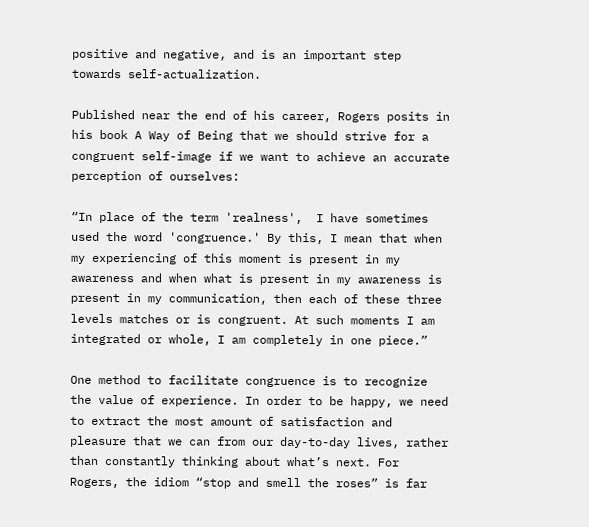positive and negative, and is an important step towards self-actualization.

Published near the end of his career, Rogers posits in his book A Way of Being that we should strive for a congruent self-image if we want to achieve an accurate perception of ourselves:

“In place of the term 'realness',  I have sometimes used the word 'congruence.' By this, I mean that when my experiencing of this moment is present in my awareness and when what is present in my awareness is present in my communication, then each of these three levels matches or is congruent. At such moments I am integrated or whole, I am completely in one piece.”

One method to facilitate congruence is to recognize the value of experience. In order to be happy, we need to extract the most amount of satisfaction and pleasure that we can from our day-to-day lives, rather than constantly thinking about what’s next. For Rogers, the idiom “stop and smell the roses” is far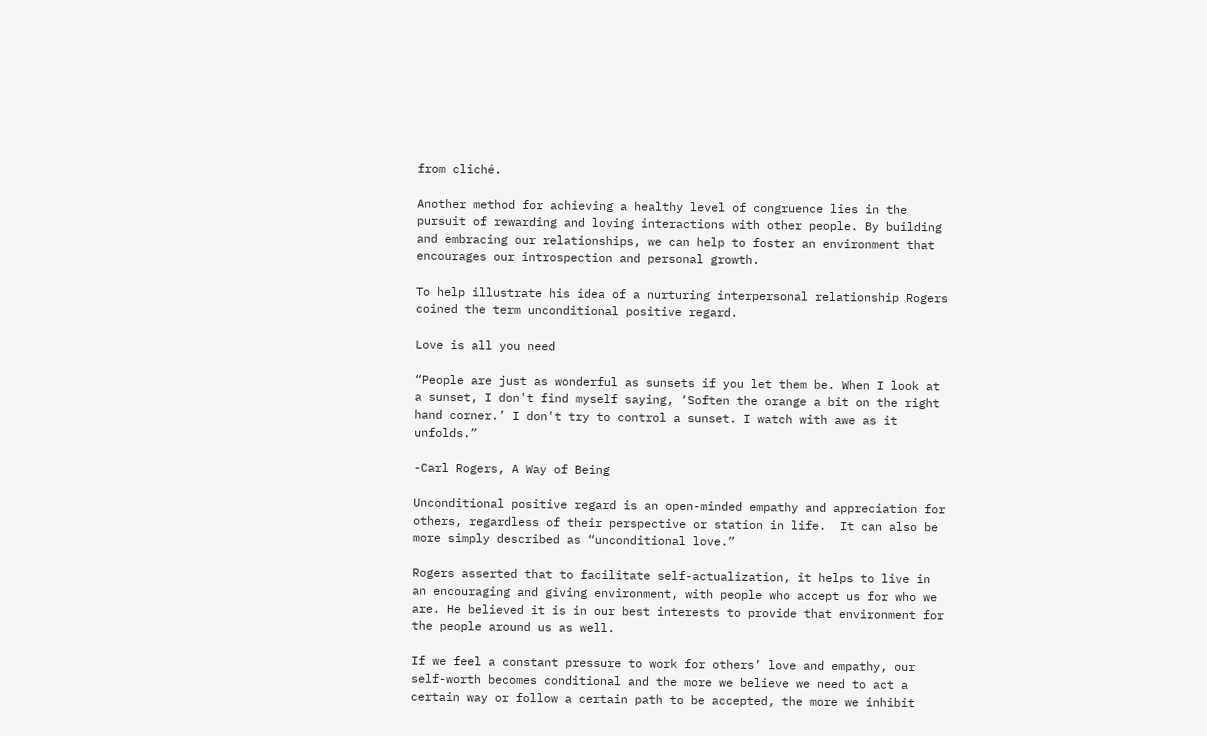from cliché.

Another method for achieving a healthy level of congruence lies in the pursuit of rewarding and loving interactions with other people. By building and embracing our relationships, we can help to foster an environment that encourages our introspection and personal growth.

To help illustrate his idea of a nurturing interpersonal relationship Rogers coined the term unconditional positive regard.

Love is all you need

“People are just as wonderful as sunsets if you let them be. When I look at a sunset, I don't find myself saying, ‘Soften the orange a bit on the right hand corner.’ I don't try to control a sunset. I watch with awe as it unfolds.”

-Carl Rogers, A Way of Being

Unconditional positive regard is an open-minded empathy and appreciation for others, regardless of their perspective or station in life.  It can also be more simply described as “unconditional love.”

Rogers asserted that to facilitate self-actualization, it helps to live in an encouraging and giving environment, with people who accept us for who we are. He believed it is in our best interests to provide that environment for the people around us as well.

If we feel a constant pressure to work for others’ love and empathy, our self-worth becomes conditional and the more we believe we need to act a certain way or follow a certain path to be accepted, the more we inhibit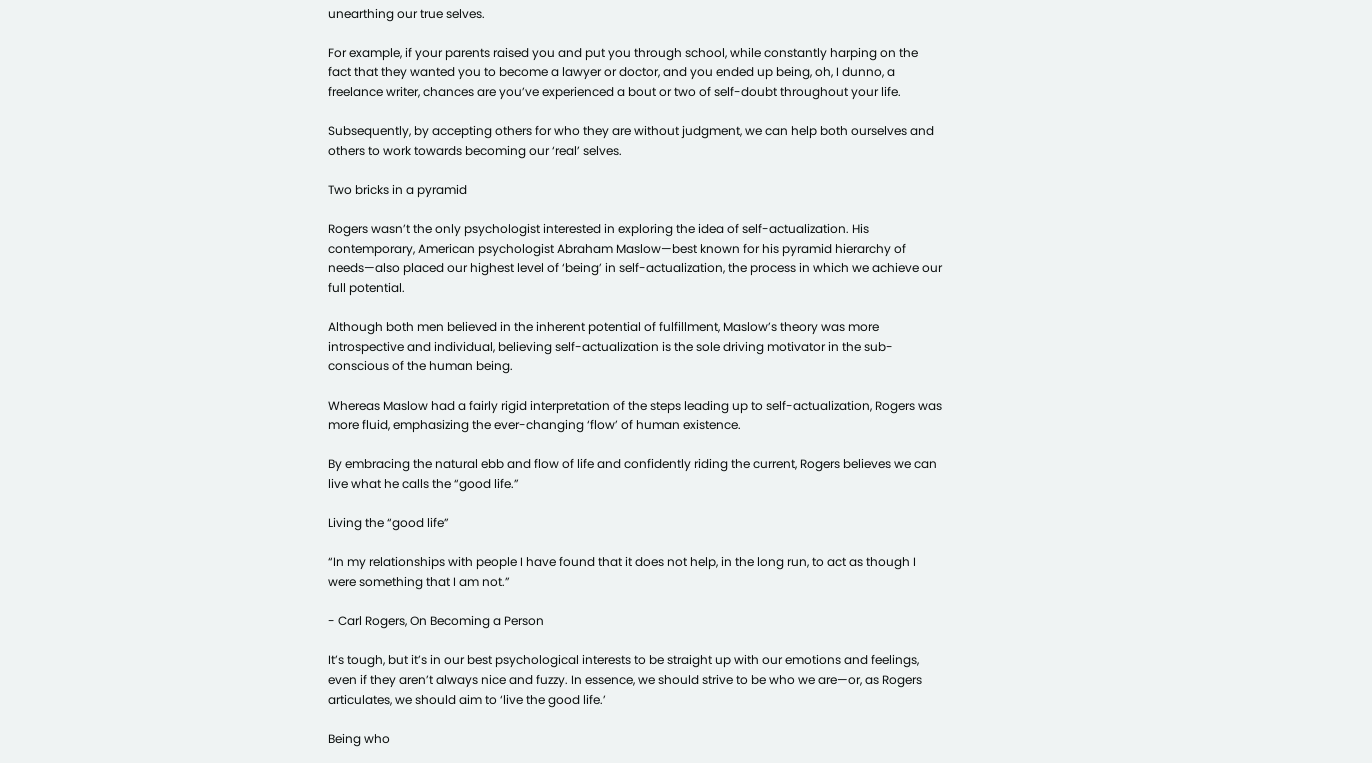unearthing our true selves.

For example, if your parents raised you and put you through school, while constantly harping on the fact that they wanted you to become a lawyer or doctor, and you ended up being, oh, I dunno, a freelance writer, chances are you’ve experienced a bout or two of self-doubt throughout your life.

Subsequently, by accepting others for who they are without judgment, we can help both ourselves and others to work towards becoming our ‘real’ selves.

Two bricks in a pyramid

Rogers wasn’t the only psychologist interested in exploring the idea of self-actualization. His contemporary, American psychologist Abraham Maslow—best known for his pyramid hierarchy of needs—also placed our highest level of ‘being’ in self-actualization, the process in which we achieve our full potential.

Although both men believed in the inherent potential of fulfillment, Maslow’s theory was more introspective and individual, believing self-actualization is the sole driving motivator in the sub-conscious of the human being.

Whereas Maslow had a fairly rigid interpretation of the steps leading up to self-actualization, Rogers was more fluid, emphasizing the ever-changing ‘flow’ of human existence.

By embracing the natural ebb and flow of life and confidently riding the current, Rogers believes we can live what he calls the “good life.”

Living the “good life”

“In my relationships with people I have found that it does not help, in the long run, to act as though I were something that I am not.”

- Carl Rogers, On Becoming a Person

It’s tough, but it’s in our best psychological interests to be straight up with our emotions and feelings, even if they aren’t always nice and fuzzy. In essence, we should strive to be who we are—or, as Rogers articulates, we should aim to ‘live the good life.’

Being who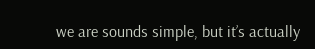we are sounds simple, but it’s actually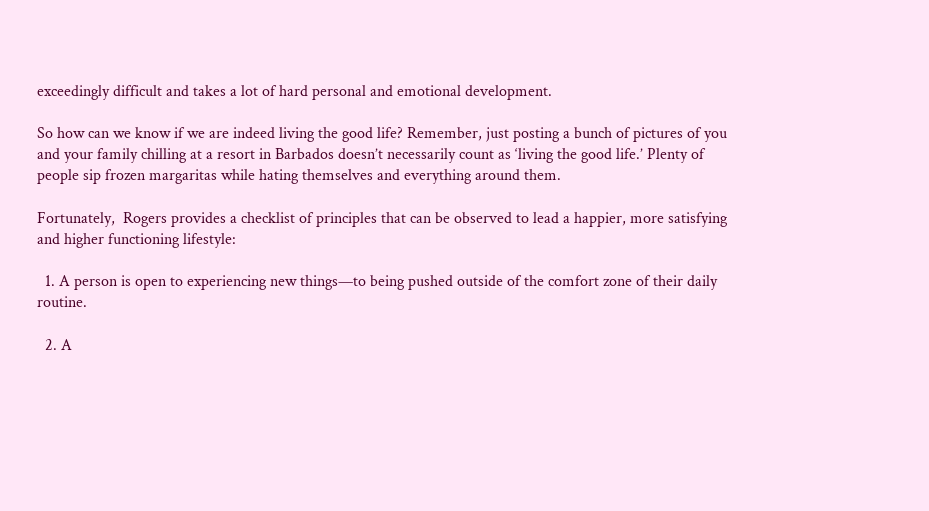exceedingly difficult and takes a lot of hard personal and emotional development.

So how can we know if we are indeed living the good life? Remember, just posting a bunch of pictures of you and your family chilling at a resort in Barbados doesn’t necessarily count as ‘living the good life.’ Plenty of people sip frozen margaritas while hating themselves and everything around them.

Fortunately,  Rogers provides a checklist of principles that can be observed to lead a happier, more satisfying and higher functioning lifestyle:

  1. A person is open to experiencing new things—to being pushed outside of the comfort zone of their daily routine.

  2. A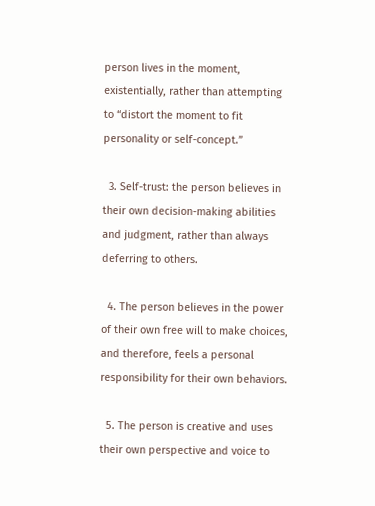person lives in the moment, existentially, rather than attempting to “distort the moment to fit personality or self-concept.”

  3. Self-trust: the person believes in their own decision-making abilities and judgment, rather than always deferring to others.

  4. The person believes in the power of their own free will to make choices, and therefore, feels a personal responsibility for their own behaviors.

  5. The person is creative and uses their own perspective and voice to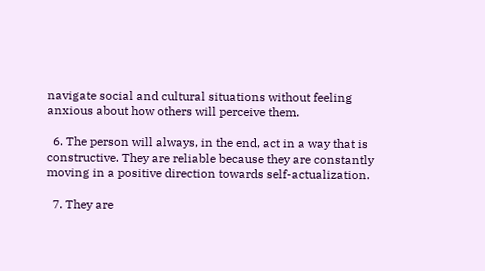navigate social and cultural situations without feeling anxious about how others will perceive them.

  6. The person will always, in the end, act in a way that is constructive. They are reliable because they are constantly moving in a positive direction towards self-actualization.

  7. They are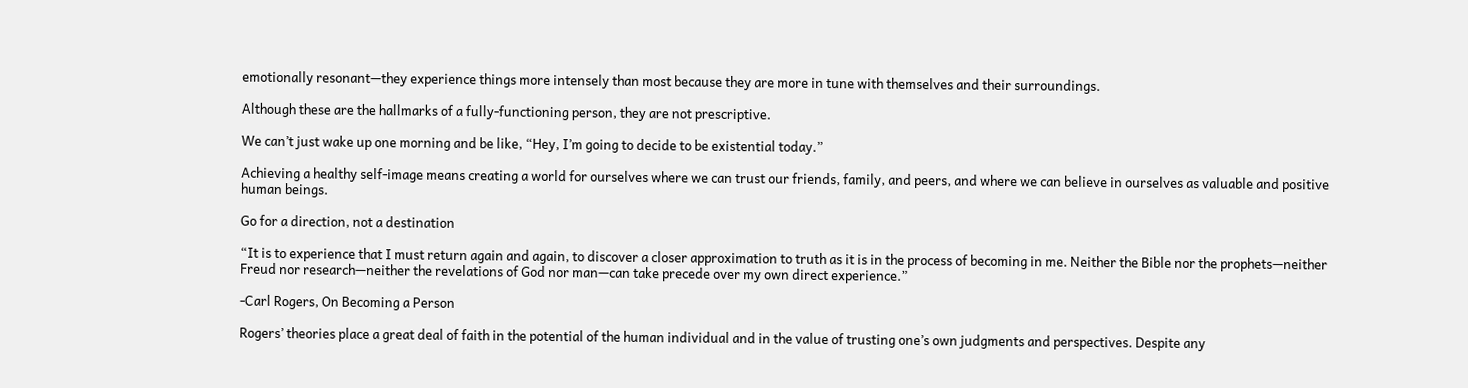emotionally resonant—they experience things more intensely than most because they are more in tune with themselves and their surroundings.

Although these are the hallmarks of a fully-functioning person, they are not prescriptive.

We can’t just wake up one morning and be like, “Hey, I’m going to decide to be existential today.”

Achieving a healthy self-image means creating a world for ourselves where we can trust our friends, family, and peers, and where we can believe in ourselves as valuable and positive human beings.

Go for a direction, not a destination

“It is to experience that I must return again and again, to discover a closer approximation to truth as it is in the process of becoming in me. Neither the Bible nor the prophets—neither Freud nor research—neither the revelations of God nor man—can take precede over my own direct experience.”

-Carl Rogers, On Becoming a Person

Rogers’ theories place a great deal of faith in the potential of the human individual and in the value of trusting one’s own judgments and perspectives. Despite any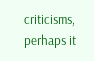criticisms, perhaps it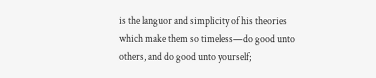is the languor and simplicity of his theories which make them so timeless—do good unto others, and do good unto yourself;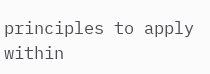principles to apply within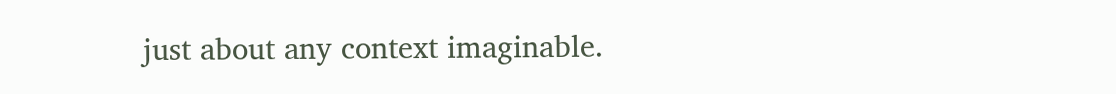just about any context imaginable.